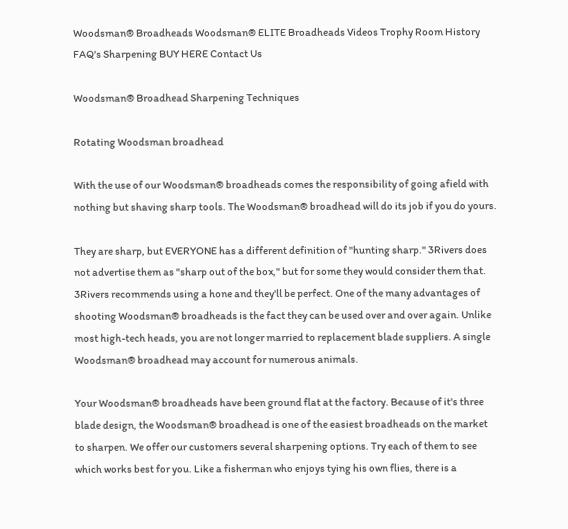Woodsman® Broadheads Woodsman® ELITE Broadheads Videos Trophy Room History FAQ's Sharpening BUY HERE Contact Us

Woodsman® Broadhead Sharpening Techniques

Rotating Woodsman broadhead

With the use of our Woodsman® broadheads comes the responsibility of going afield with nothing but shaving sharp tools. The Woodsman® broadhead will do its job if you do yours.

They are sharp, but EVERYONE has a different definition of "hunting sharp." 3Rivers does not advertise them as "sharp out of the box," but for some they would consider them that. 3Rivers recommends using a hone and they'll be perfect. One of the many advantages of shooting Woodsman® broadheads is the fact they can be used over and over again. Unlike most high-tech heads, you are not longer married to replacement blade suppliers. A single Woodsman® broadhead may account for numerous animals.

Your Woodsman® broadheads have been ground flat at the factory. Because of it's three blade design, the Woodsman® broadhead is one of the easiest broadheads on the market to sharpen. We offer our customers several sharpening options. Try each of them to see which works best for you. Like a fisherman who enjoys tying his own flies, there is a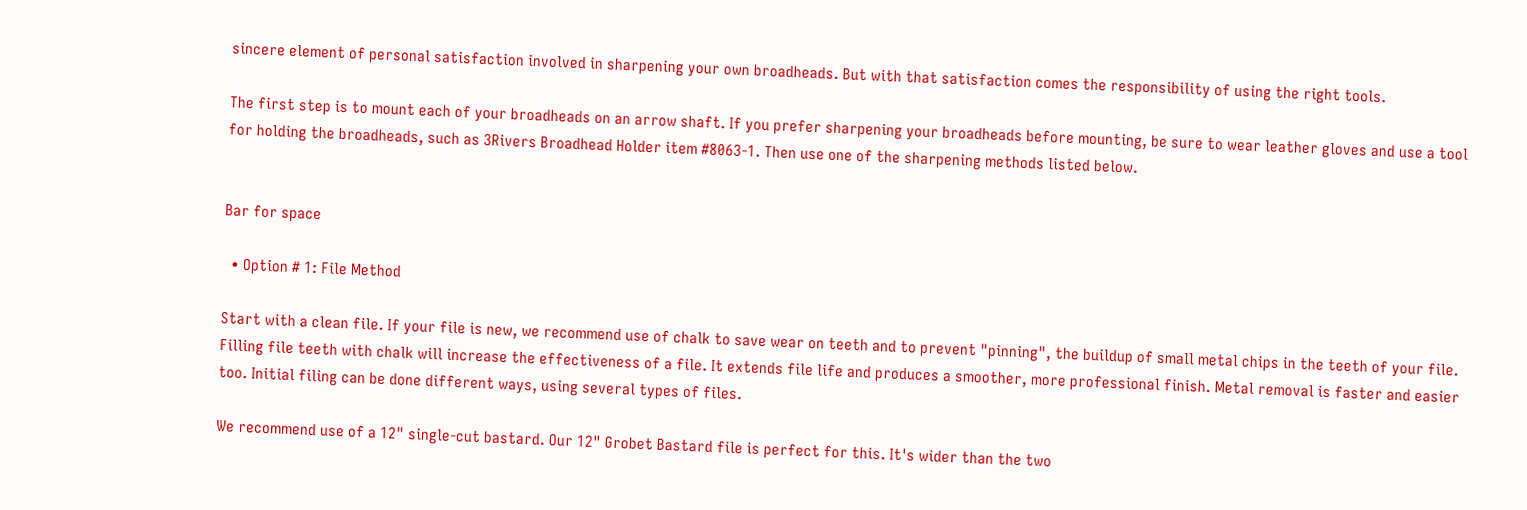sincere element of personal satisfaction involved in sharpening your own broadheads. But with that satisfaction comes the responsibility of using the right tools.

The first step is to mount each of your broadheads on an arrow shaft. If you prefer sharpening your broadheads before mounting, be sure to wear leather gloves and use a tool for holding the broadheads, such as 3Rivers Broadhead Holder item #8063-1. Then use one of the sharpening methods listed below.


Bar for space

  • Option # 1: File Method

Start with a clean file. If your file is new, we recommend use of chalk to save wear on teeth and to prevent "pinning", the buildup of small metal chips in the teeth of your file. Filling file teeth with chalk will increase the effectiveness of a file. It extends file life and produces a smoother, more professional finish. Metal removal is faster and easier too. Initial filing can be done different ways, using several types of files.

We recommend use of a 12" single-cut bastard. Our 12" Grobet Bastard file is perfect for this. It's wider than the two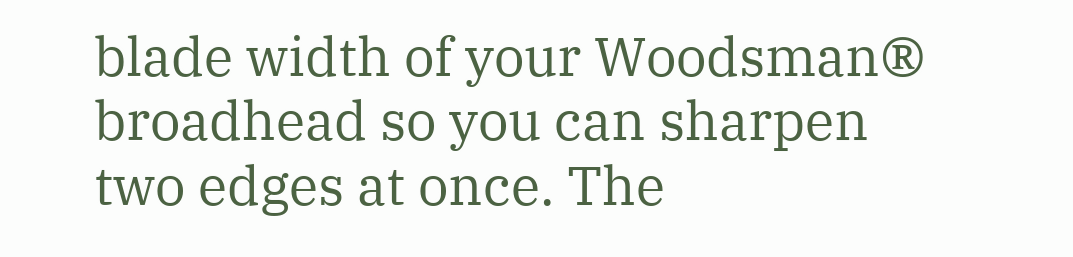blade width of your Woodsman® broadhead so you can sharpen two edges at once. The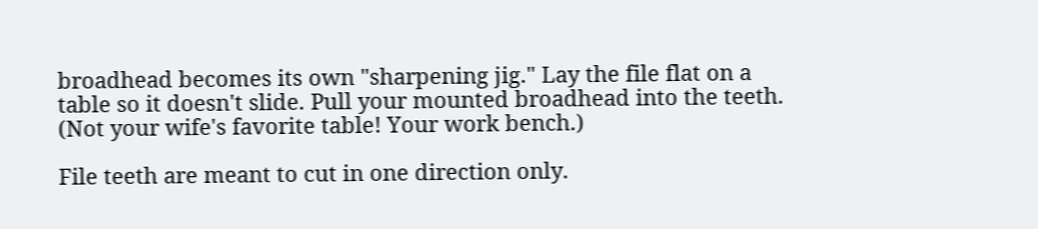broadhead becomes its own "sharpening jig." Lay the file flat on a table so it doesn't slide. Pull your mounted broadhead into the teeth. (Not your wife's favorite table! Your work bench.)

File teeth are meant to cut in one direction only.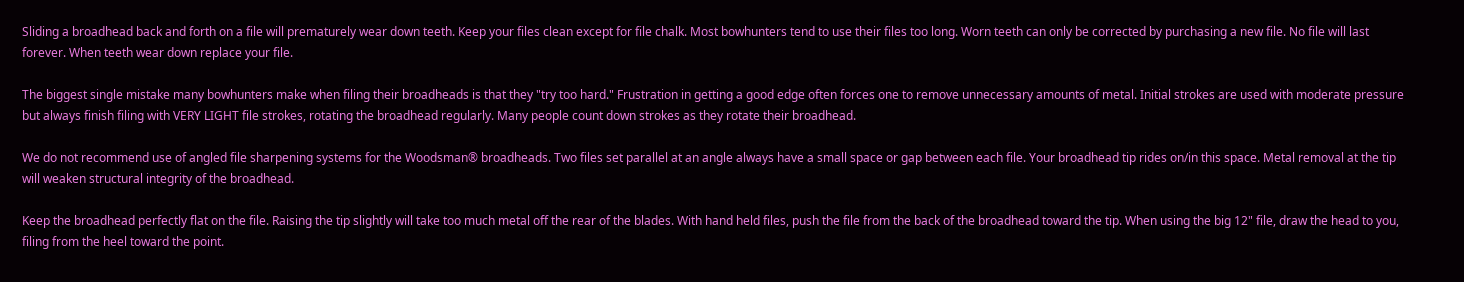Sliding a broadhead back and forth on a file will prematurely wear down teeth. Keep your files clean except for file chalk. Most bowhunters tend to use their files too long. Worn teeth can only be corrected by purchasing a new file. No file will last forever. When teeth wear down replace your file.

The biggest single mistake many bowhunters make when filing their broadheads is that they "try too hard." Frustration in getting a good edge often forces one to remove unnecessary amounts of metal. Initial strokes are used with moderate pressure but always finish filing with VERY LIGHT file strokes, rotating the broadhead regularly. Many people count down strokes as they rotate their broadhead.

We do not recommend use of angled file sharpening systems for the Woodsman® broadheads. Two files set parallel at an angle always have a small space or gap between each file. Your broadhead tip rides on/in this space. Metal removal at the tip will weaken structural integrity of the broadhead.

Keep the broadhead perfectly flat on the file. Raising the tip slightly will take too much metal off the rear of the blades. With hand held files, push the file from the back of the broadhead toward the tip. When using the big 12" file, draw the head to you, filing from the heel toward the point.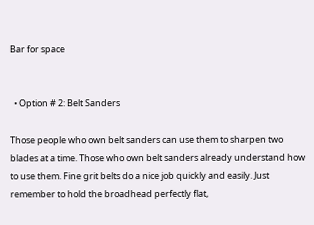Bar for space


  • Option # 2: Belt Sanders

Those people who own belt sanders can use them to sharpen two blades at a time. Those who own belt sanders already understand how to use them. Fine grit belts do a nice job quickly and easily. Just remember to hold the broadhead perfectly flat,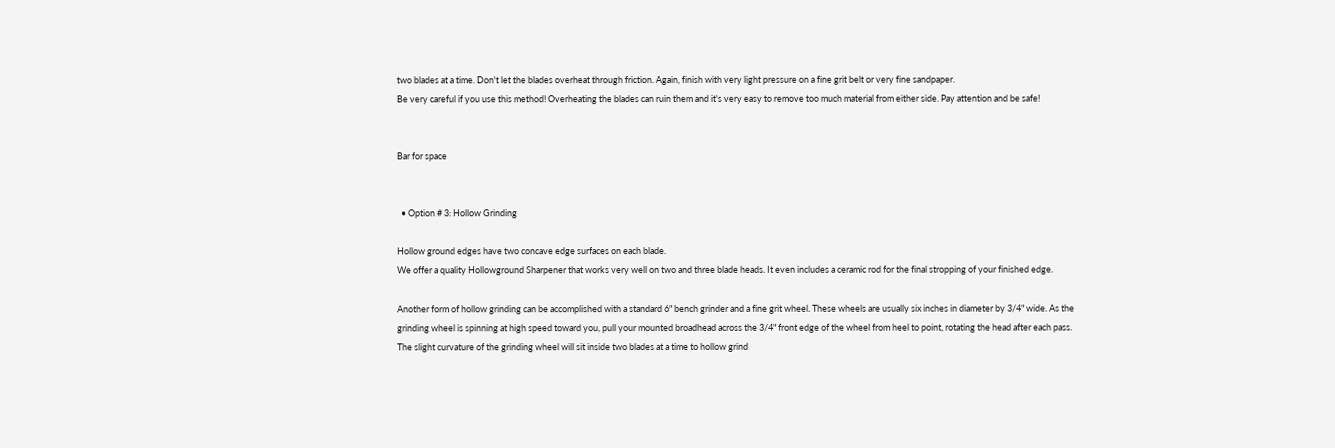two blades at a time. Don't let the blades overheat through friction. Again, finish with very light pressure on a fine grit belt or very fine sandpaper.
Be very careful if you use this method! Overheating the blades can ruin them and it's very easy to remove too much material from either side. Pay attention and be safe!


Bar for space


  • Option # 3: Hollow Grinding

Hollow ground edges have two concave edge surfaces on each blade.
We offer a quality Hollowground Sharpener that works very well on two and three blade heads. It even includes a ceramic rod for the final stropping of your finished edge.

Another form of hollow grinding can be accomplished with a standard 6" bench grinder and a fine grit wheel. These wheels are usually six inches in diameter by 3/4" wide. As the grinding wheel is spinning at high speed toward you, pull your mounted broadhead across the 3/4" front edge of the wheel from heel to point, rotating the head after each pass. The slight curvature of the grinding wheel will sit inside two blades at a time to hollow grind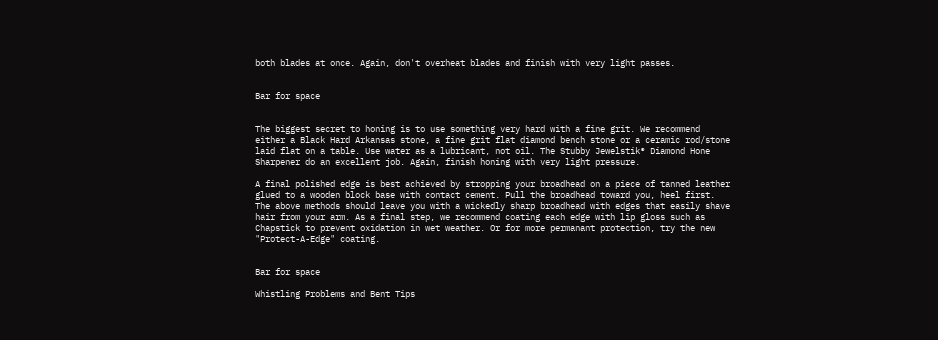both blades at once. Again, don't overheat blades and finish with very light passes.


Bar for space


The biggest secret to honing is to use something very hard with a fine grit. We recommend either a Black Hard Arkansas stone, a fine grit flat diamond bench stone or a ceramic rod/stone laid flat on a table. Use water as a lubricant, not oil. The Stubby Jewelstik® Diamond Hone Sharpener do an excellent job. Again, finish honing with very light pressure.

A final polished edge is best achieved by stropping your broadhead on a piece of tanned leather glued to a wooden block base with contact cement. Pull the broadhead toward you, heel first. The above methods should leave you with a wickedly sharp broadhead with edges that easily shave hair from your arm. As a final step, we recommend coating each edge with lip gloss such as Chapstick to prevent oxidation in wet weather. Or for more permanant protection, try the new "Protect-A-Edge" coating.


Bar for space

Whistling Problems and Bent Tips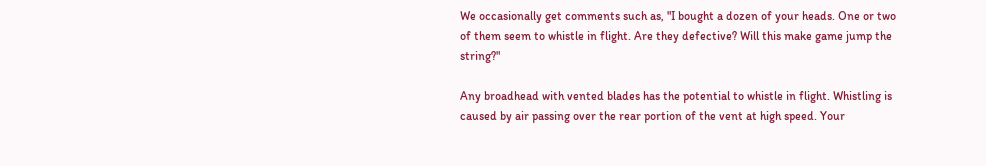We occasionally get comments such as, "I bought a dozen of your heads. One or two of them seem to whistle in flight. Are they defective? Will this make game jump the string?"

Any broadhead with vented blades has the potential to whistle in flight. Whistling is caused by air passing over the rear portion of the vent at high speed. Your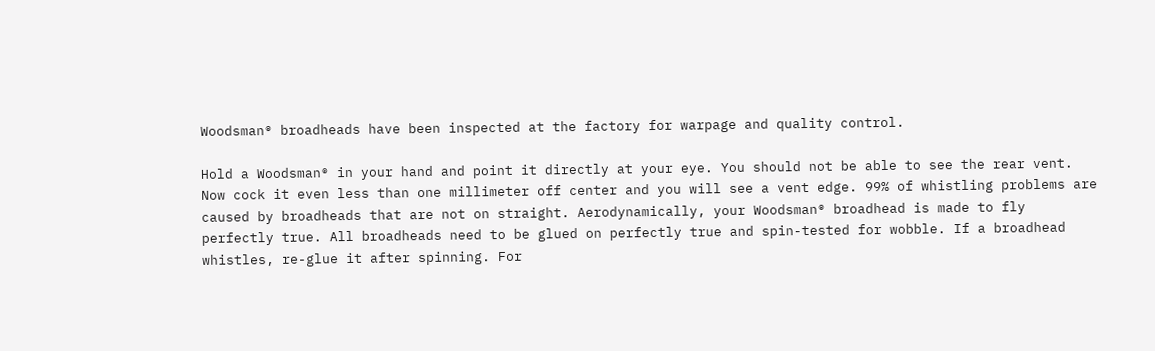Woodsman® broadheads have been inspected at the factory for warpage and quality control.

Hold a Woodsman® in your hand and point it directly at your eye. You should not be able to see the rear vent. Now cock it even less than one millimeter off center and you will see a vent edge. 99% of whistling problems are caused by broadheads that are not on straight. Aerodynamically, your Woodsman® broadhead is made to fly perfectly true. All broadheads need to be glued on perfectly true and spin-tested for wobble. If a broadhead whistles, re-glue it after spinning. For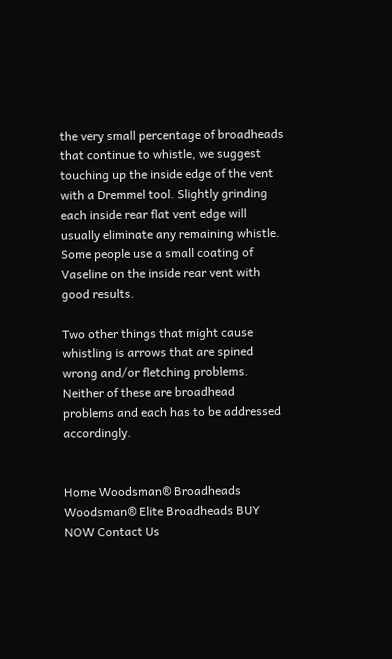the very small percentage of broadheads that continue to whistle, we suggest touching up the inside edge of the vent with a Dremmel tool. Slightly grinding each inside rear flat vent edge will usually eliminate any remaining whistle. Some people use a small coating of Vaseline on the inside rear vent with good results.

Two other things that might cause whistling is arrows that are spined wrong and/or fletching problems. Neither of these are broadhead problems and each has to be addressed accordingly.


Home Woodsman® Broadheads Woodsman® Elite Broadheads BUY NOW Contact Us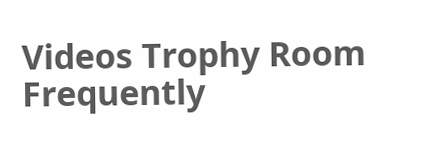Videos Trophy Room Frequently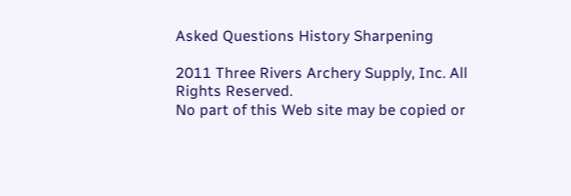Asked Questions History Sharpening

2011 Three Rivers Archery Supply, Inc. All Rights Reserved.
No part of this Web site may be copied or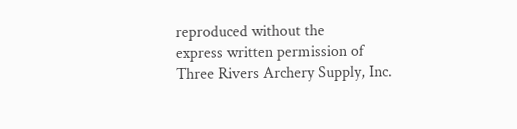reproduced without the
express written permission of Three Rivers Archery Supply, Inc.